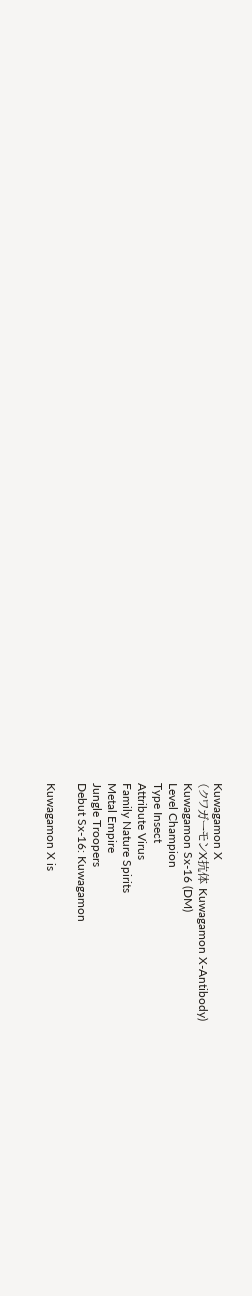Kuwagamon X
(クワガーモンX抗体 Kuwagamon X-Antibody)
Kuwagamon Sx-16 (DM)
Level Champion
Type Insect
Attribute Virus
Family Nature Spirits
Metal Empire
Jungle Troopers
Debut Sx-16: Kuwagamon

Kuwagamon X is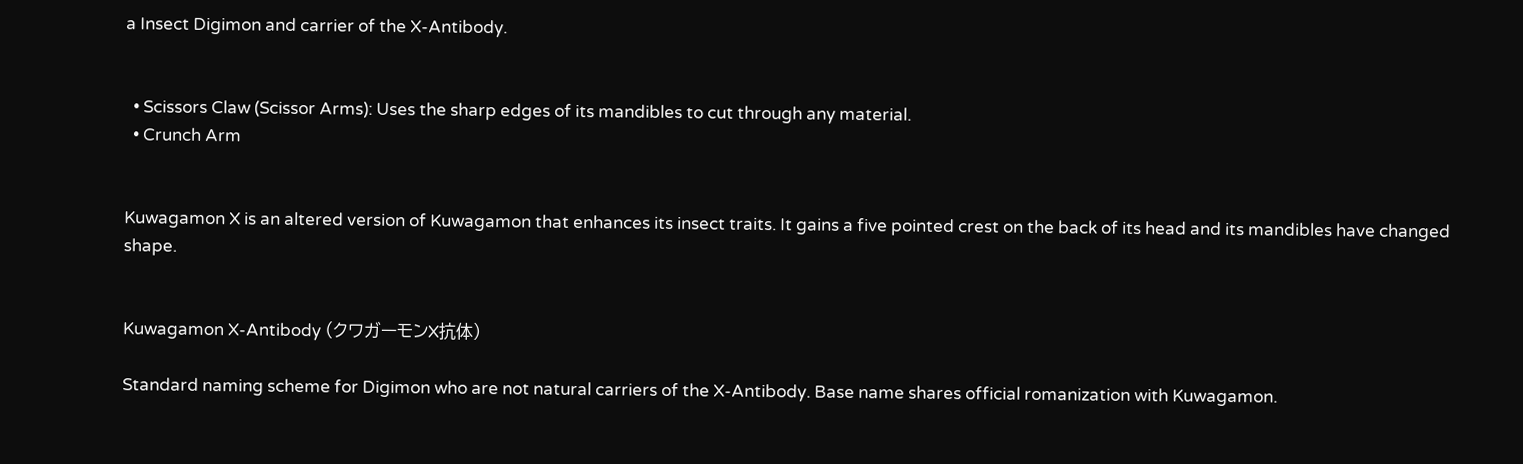a Insect Digimon and carrier of the X-Antibody.


  • Scissors Claw (Scissor Arms): Uses the sharp edges of its mandibles to cut through any material.
  • Crunch Arm


Kuwagamon X is an altered version of Kuwagamon that enhances its insect traits. It gains a five pointed crest on the back of its head and its mandibles have changed shape.


Kuwagamon X-Antibody (クワガーモンX抗体)

Standard naming scheme for Digimon who are not natural carriers of the X-Antibody. Base name shares official romanization with Kuwagamon.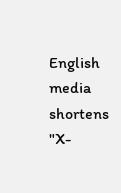English media shortens "X-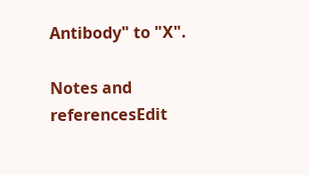Antibody" to "X".

Notes and referencesEdit